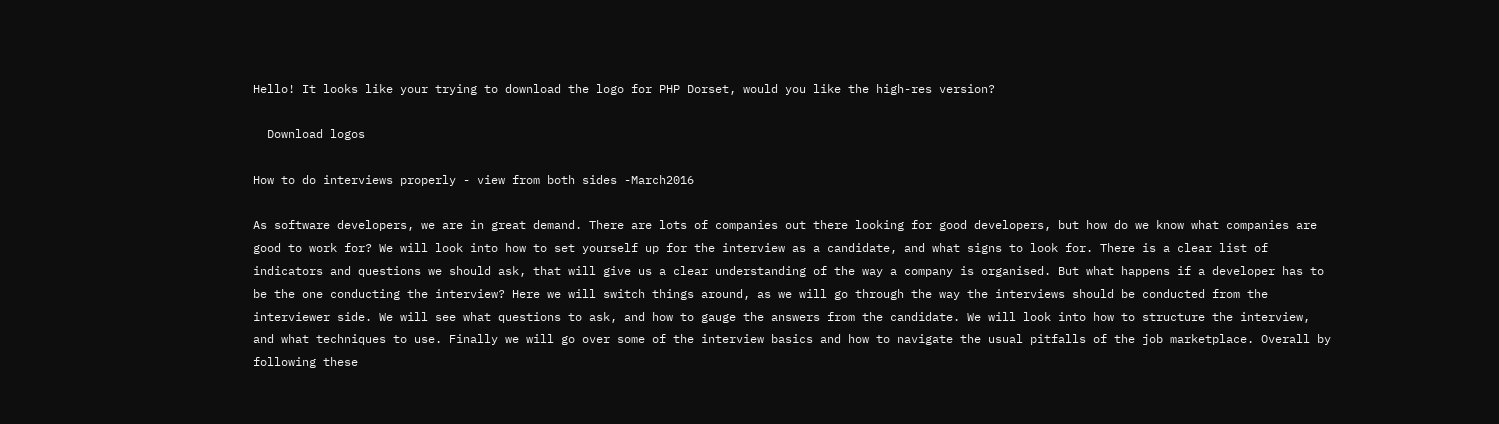Hello! It looks like your trying to download the logo for PHP Dorset, would you like the high-res version?

  Download logos

How to do interviews properly - view from both sides -March2016

As software developers, we are in great demand. There are lots of companies out there looking for good developers, but how do we know what companies are good to work for? We will look into how to set yourself up for the interview as a candidate, and what signs to look for. There is a clear list of indicators and questions we should ask, that will give us a clear understanding of the way a company is organised. But what happens if a developer has to be the one conducting the interview? Here we will switch things around, as we will go through the way the interviews should be conducted from the interviewer side. We will see what questions to ask, and how to gauge the answers from the candidate. We will look into how to structure the interview, and what techniques to use. Finally we will go over some of the interview basics and how to navigate the usual pitfalls of the job marketplace. Overall by following these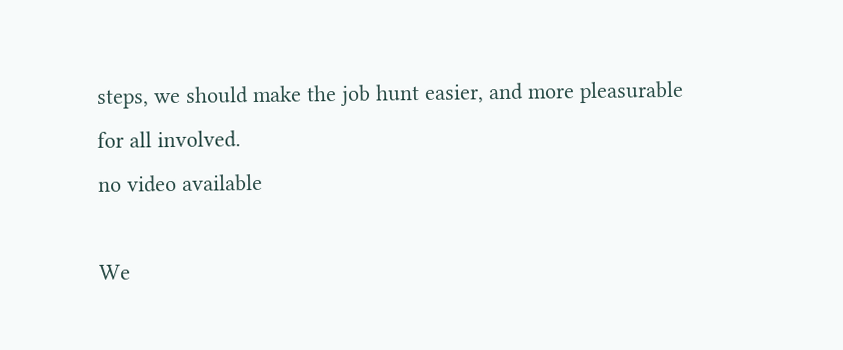steps, we should make the job hunt easier, and more pleasurable for all involved.
no video available

We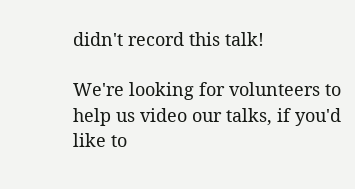didn't record this talk!

We're looking for volunteers to help us video our talks, if you'd like to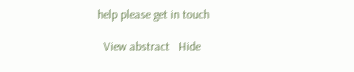help please get in touch

  View abstract   Hide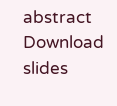abstract   Download slides